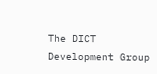The DICT Development Group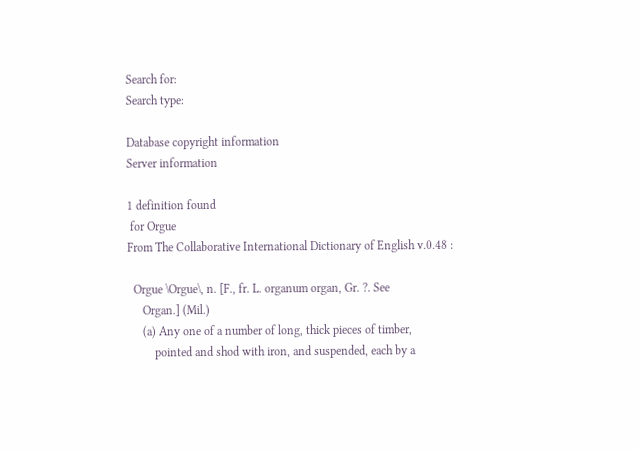Search for:
Search type:

Database copyright information
Server information

1 definition found
 for Orgue
From The Collaborative International Dictionary of English v.0.48 :

  Orgue \Orgue\, n. [F., fr. L. organum organ, Gr. ?. See
     Organ.] (Mil.)
     (a) Any one of a number of long, thick pieces of timber,
         pointed and shod with iron, and suspended, each by a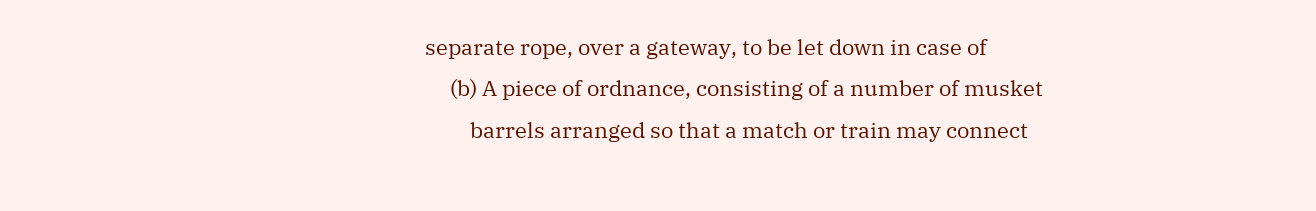separate rope, over a gateway, to be let down in case of
     (b) A piece of ordnance, consisting of a number of musket
         barrels arranged so that a match or train may connect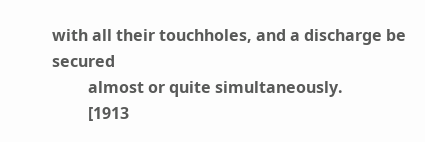with all their touchholes, and a discharge be secured
         almost or quite simultaneously.
         [1913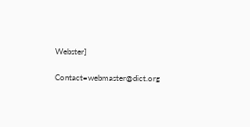Webster]

Contact=webmaster@dict.org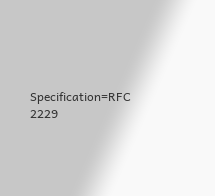Specification=RFC 2229